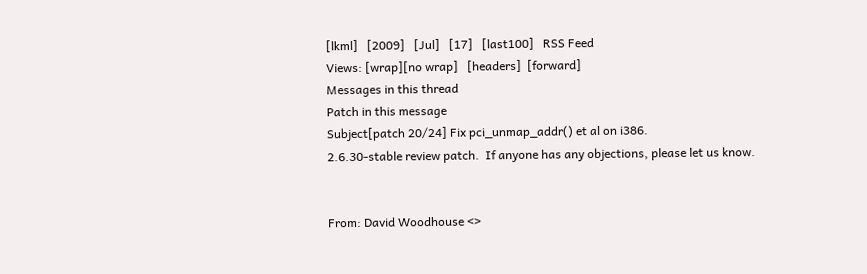[lkml]   [2009]   [Jul]   [17]   [last100]   RSS Feed
Views: [wrap][no wrap]   [headers]  [forward]
Messages in this thread
Patch in this message
Subject[patch 20/24] Fix pci_unmap_addr() et al on i386.
2.6.30-stable review patch.  If anyone has any objections, please let us know.


From: David Woodhouse <>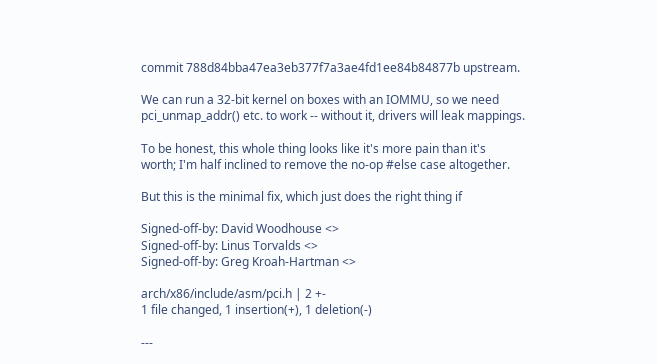commit 788d84bba47ea3eb377f7a3ae4fd1ee84b84877b upstream.

We can run a 32-bit kernel on boxes with an IOMMU, so we need
pci_unmap_addr() etc. to work -- without it, drivers will leak mappings.

To be honest, this whole thing looks like it's more pain than it's
worth; I'm half inclined to remove the no-op #else case altogether.

But this is the minimal fix, which just does the right thing if

Signed-off-by: David Woodhouse <>
Signed-off-by: Linus Torvalds <>
Signed-off-by: Greg Kroah-Hartman <>

arch/x86/include/asm/pci.h | 2 +-
1 file changed, 1 insertion(+), 1 deletion(-)

---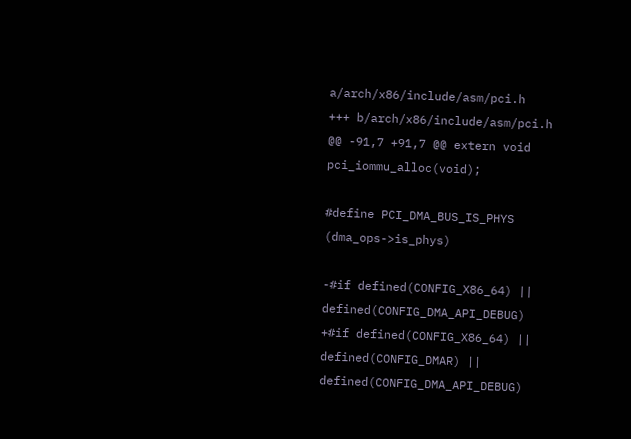a/arch/x86/include/asm/pci.h
+++ b/arch/x86/include/asm/pci.h
@@ -91,7 +91,7 @@ extern void pci_iommu_alloc(void);

#define PCI_DMA_BUS_IS_PHYS (dma_ops->is_phys)

-#if defined(CONFIG_X86_64) || defined(CONFIG_DMA_API_DEBUG)
+#if defined(CONFIG_X86_64) || defined(CONFIG_DMAR) || defined(CONFIG_DMA_API_DEBUG)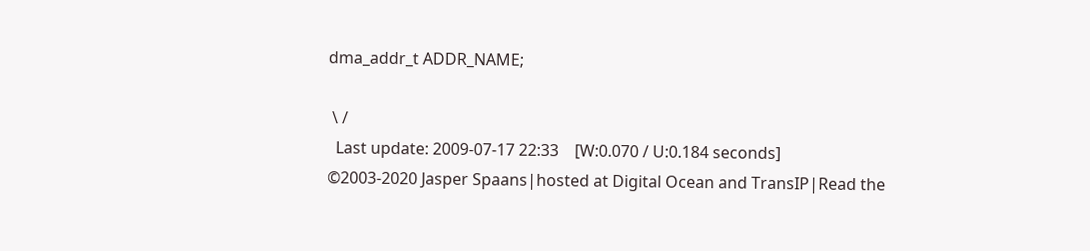dma_addr_t ADDR_NAME;

 \ /
  Last update: 2009-07-17 22:33    [W:0.070 / U:0.184 seconds]
©2003-2020 Jasper Spaans|hosted at Digital Ocean and TransIP|Read the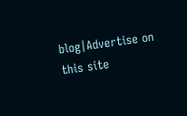blog|Advertise on this site